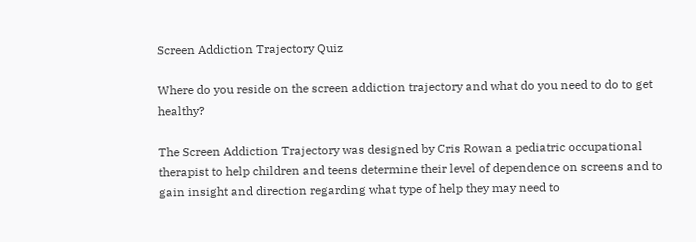Screen Addiction Trajectory Quiz

Where do you reside on the screen addiction trajectory and what do you need to do to get healthy?

The Screen Addiction Trajectory was designed by Cris Rowan a pediatric occupational therapist to help children and teens determine their level of dependence on screens and to gain insight and direction regarding what type of help they may need to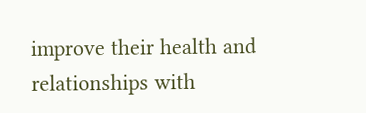improve their health and relationships with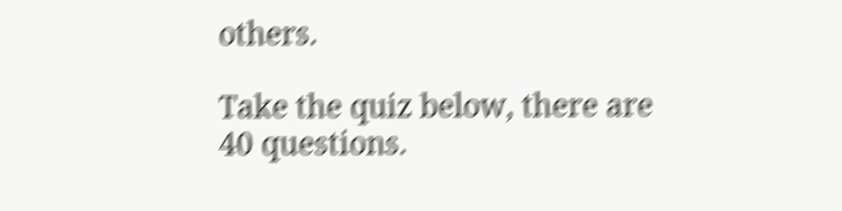others.

Take the quiz below, there are 40 questions.